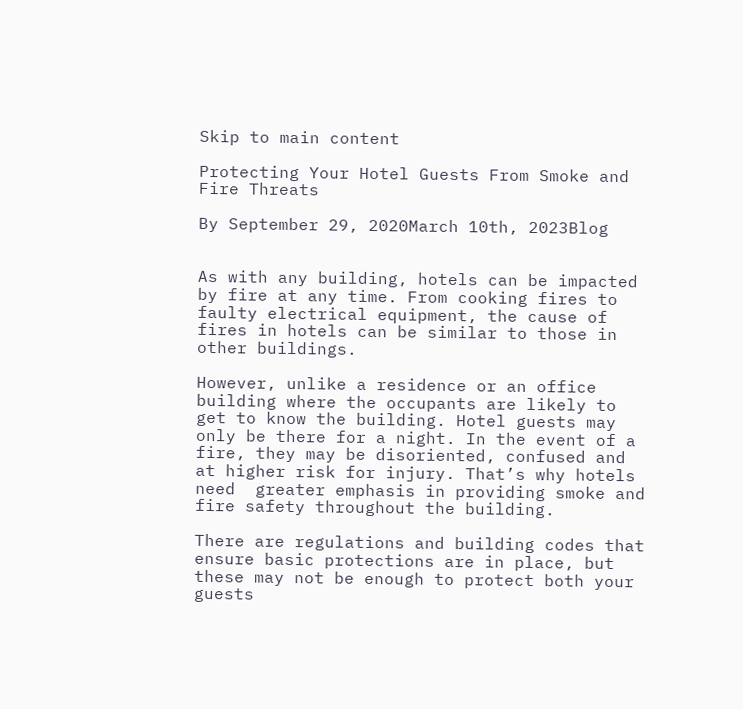Skip to main content

Protecting Your Hotel Guests From Smoke and Fire Threats

By September 29, 2020March 10th, 2023Blog


As with any building, hotels can be impacted by fire at any time. From cooking fires to faulty electrical equipment, the cause of fires in hotels can be similar to those in other buildings.

However, unlike a residence or an office building where the occupants are likely to get to know the building. Hotel guests may only be there for a night. In the event of a fire, they may be disoriented, confused and at higher risk for injury. That’s why hotels need  greater emphasis in providing smoke and fire safety throughout the building.

There are regulations and building codes that ensure basic protections are in place, but these may not be enough to protect both your guests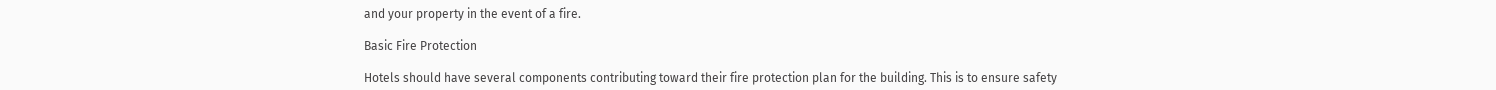and your property in the event of a fire.

Basic Fire Protection

Hotels should have several components contributing toward their fire protection plan for the building. This is to ensure safety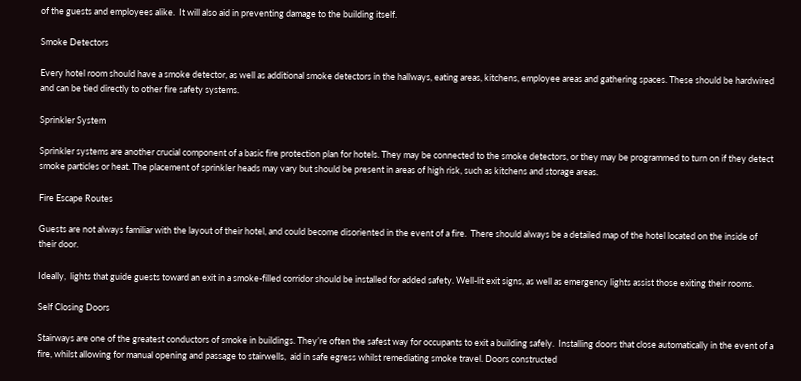of the guests and employees alike.  It will also aid in preventing damage to the building itself.

Smoke Detectors

Every hotel room should have a smoke detector, as well as additional smoke detectors in the hallways, eating areas, kitchens, employee areas and gathering spaces. These should be hardwired and can be tied directly to other fire safety systems.

Sprinkler System

Sprinkler systems are another crucial component of a basic fire protection plan for hotels. They may be connected to the smoke detectors, or they may be programmed to turn on if they detect smoke particles or heat. The placement of sprinkler heads may vary but should be present in areas of high risk, such as kitchens and storage areas.

Fire Escape Routes

Guests are not always familiar with the layout of their hotel, and could become disoriented in the event of a fire.  There should always be a detailed map of the hotel located on the inside of their door.

Ideally,  lights that guide guests toward an exit in a smoke-filled corridor should be installed for added safety. Well-lit exit signs, as well as emergency lights assist those exiting their rooms.

Self Closing Doors

Stairways are one of the greatest conductors of smoke in buildings. They’re often the safest way for occupants to exit a building safely.  Installing doors that close automatically in the event of a fire, whilst allowing for manual opening and passage to stairwells,  aid in safe egress whilst remediating smoke travel. Doors constructed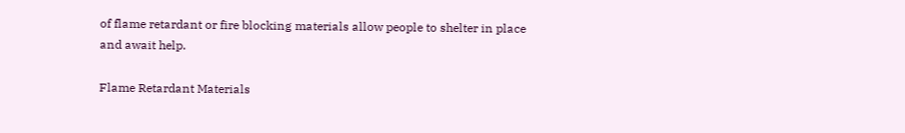of flame retardant or fire blocking materials allow people to shelter in place and await help.

Flame Retardant Materials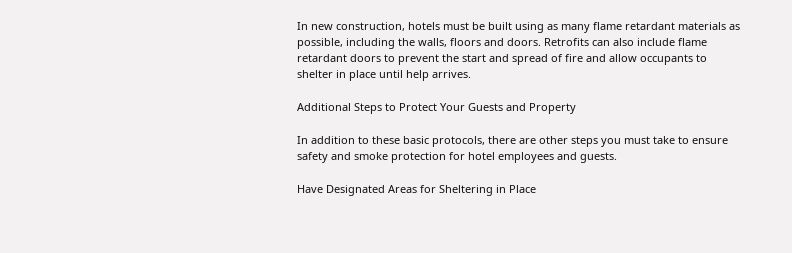In new construction, hotels must be built using as many flame retardant materials as possible, including the walls, floors and doors. Retrofits can also include flame retardant doors to prevent the start and spread of fire and allow occupants to shelter in place until help arrives.

Additional Steps to Protect Your Guests and Property

In addition to these basic protocols, there are other steps you must take to ensure safety and smoke protection for hotel employees and guests.

Have Designated Areas for Sheltering in Place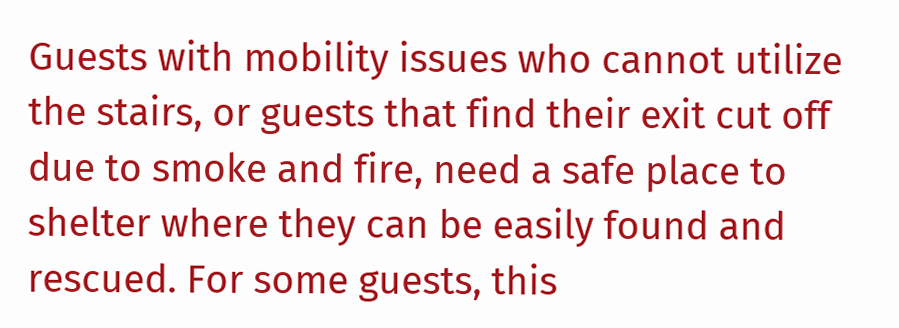Guests with mobility issues who cannot utilize the stairs, or guests that find their exit cut off due to smoke and fire, need a safe place to shelter where they can be easily found and rescued. For some guests, this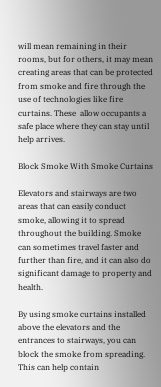will mean remaining in their rooms, but for others, it may mean creating areas that can be protected from smoke and fire through the use of technologies like fire curtains. These  allow occupants a safe place where they can stay until help arrives.

Block Smoke With Smoke Curtains

Elevators and stairways are two areas that can easily conduct smoke, allowing it to spread throughout the building. Smoke can sometimes travel faster and further than fire, and it can also do significant damage to property and health.

By using smoke curtains installed above the elevators and the entrances to stairways, you can block the smoke from spreading. This can help contain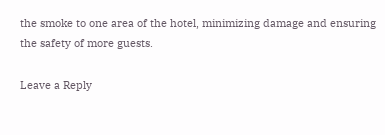the smoke to one area of the hotel, minimizing damage and ensuring the safety of more guests.

Leave a Reply